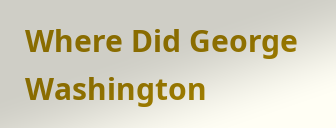Where Did George Washington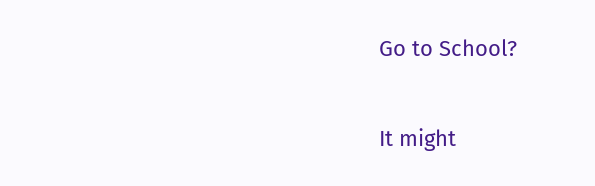Go to School?

It might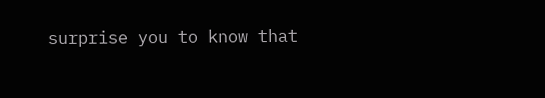surprise you to know that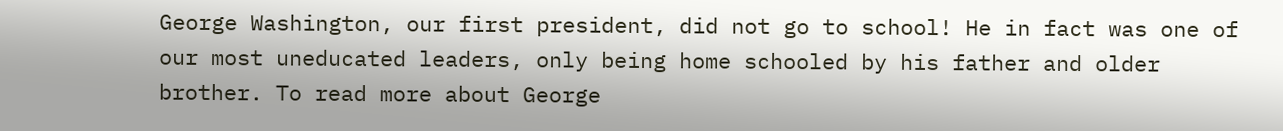George Washington, our first president, did not go to school! He in fact was one of our most uneducated leaders, only being home schooled by his father and older brother. To read more about George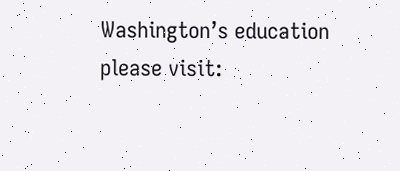Washington’s education please visit: